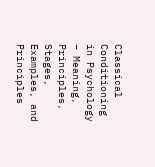Classical Conditioning in Psychology – Meaning, Principles, Stages, Examples, and Principles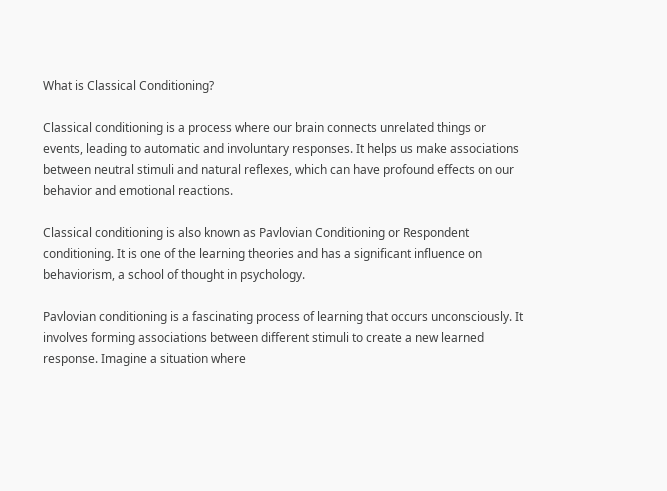What is Classical Conditioning?

Classical conditioning is a process where our brain connects unrelated things or events, leading to automatic and involuntary responses. It helps us make associations between neutral stimuli and natural reflexes, which can have profound effects on our behavior and emotional reactions.

Classical conditioning is also known as Pavlovian Conditioning or Respondent conditioning. It is one of the learning theories and has a significant influence on behaviorism, a school of thought in psychology.

Pavlovian conditioning is a fascinating process of learning that occurs unconsciously. It involves forming associations between different stimuli to create a new learned response. Imagine a situation where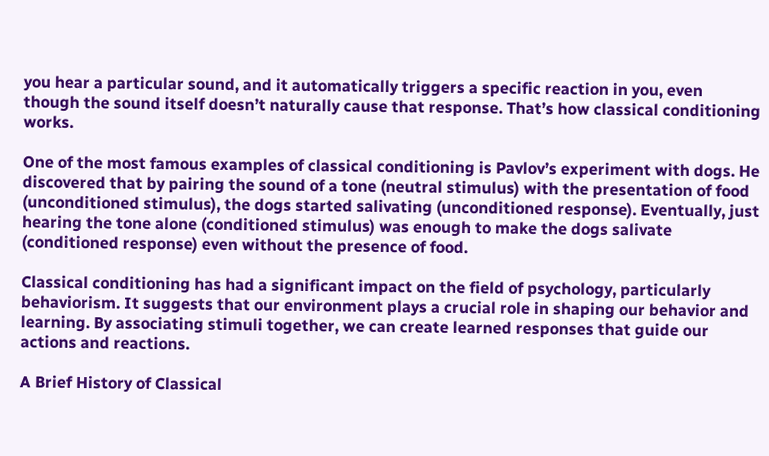you hear a particular sound, and it automatically triggers a specific reaction in you, even though the sound itself doesn’t naturally cause that response. That’s how classical conditioning works.

One of the most famous examples of classical conditioning is Pavlov’s experiment with dogs. He discovered that by pairing the sound of a tone (neutral stimulus) with the presentation of food (unconditioned stimulus), the dogs started salivating (unconditioned response). Eventually, just hearing the tone alone (conditioned stimulus) was enough to make the dogs salivate (conditioned response) even without the presence of food.

Classical conditioning has had a significant impact on the field of psychology, particularly behaviorism. It suggests that our environment plays a crucial role in shaping our behavior and learning. By associating stimuli together, we can create learned responses that guide our actions and reactions.

A Brief History of Classical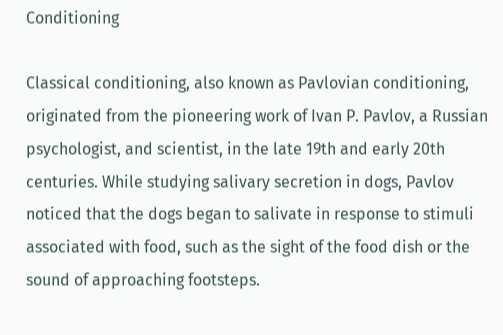Conditioning

Classical conditioning, also known as Pavlovian conditioning, originated from the pioneering work of Ivan P. Pavlov, a Russian psychologist, and scientist, in the late 19th and early 20th centuries. While studying salivary secretion in dogs, Pavlov noticed that the dogs began to salivate in response to stimuli associated with food, such as the sight of the food dish or the sound of approaching footsteps.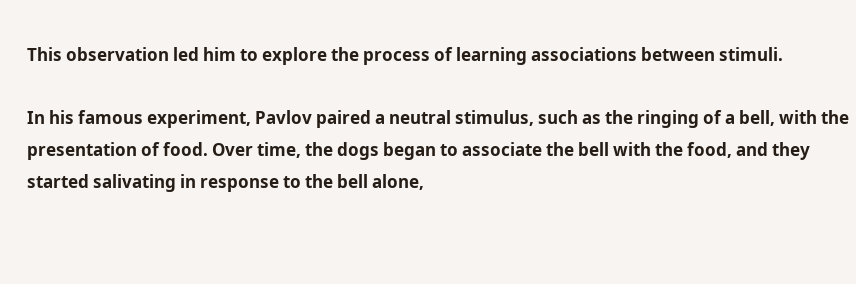This observation led him to explore the process of learning associations between stimuli.

In his famous experiment, Pavlov paired a neutral stimulus, such as the ringing of a bell, with the presentation of food. Over time, the dogs began to associate the bell with the food, and they started salivating in response to the bell alone,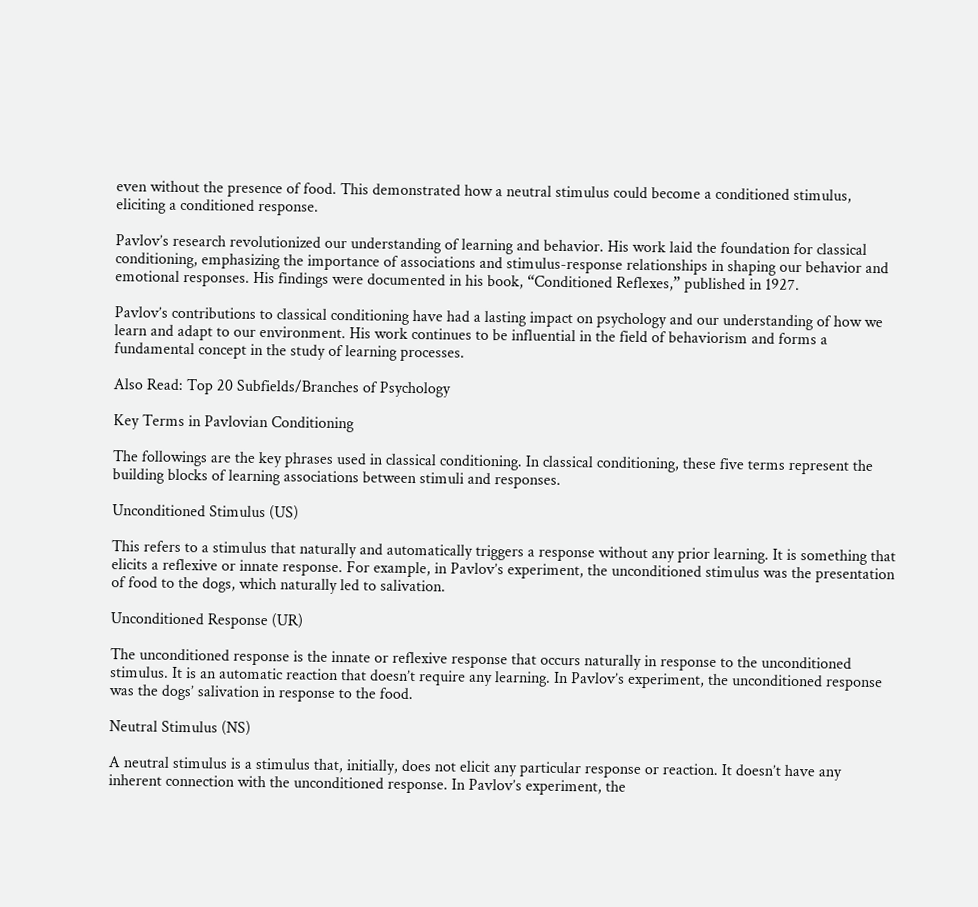even without the presence of food. This demonstrated how a neutral stimulus could become a conditioned stimulus, eliciting a conditioned response.

Pavlov’s research revolutionized our understanding of learning and behavior. His work laid the foundation for classical conditioning, emphasizing the importance of associations and stimulus-response relationships in shaping our behavior and emotional responses. His findings were documented in his book, “Conditioned Reflexes,” published in 1927.

Pavlov’s contributions to classical conditioning have had a lasting impact on psychology and our understanding of how we learn and adapt to our environment. His work continues to be influential in the field of behaviorism and forms a fundamental concept in the study of learning processes.

Also Read: Top 20 Subfields/Branches of Psychology

Key Terms in Pavlovian Conditioning

The followings are the key phrases used in classical conditioning. In classical conditioning, these five terms represent the building blocks of learning associations between stimuli and responses.

Unconditioned Stimulus (US)

This refers to a stimulus that naturally and automatically triggers a response without any prior learning. It is something that elicits a reflexive or innate response. For example, in Pavlov’s experiment, the unconditioned stimulus was the presentation of food to the dogs, which naturally led to salivation.

Unconditioned Response (UR)

The unconditioned response is the innate or reflexive response that occurs naturally in response to the unconditioned stimulus. It is an automatic reaction that doesn’t require any learning. In Pavlov’s experiment, the unconditioned response was the dogs’ salivation in response to the food.

Neutral Stimulus (NS)

A neutral stimulus is a stimulus that, initially, does not elicit any particular response or reaction. It doesn’t have any inherent connection with the unconditioned response. In Pavlov’s experiment, the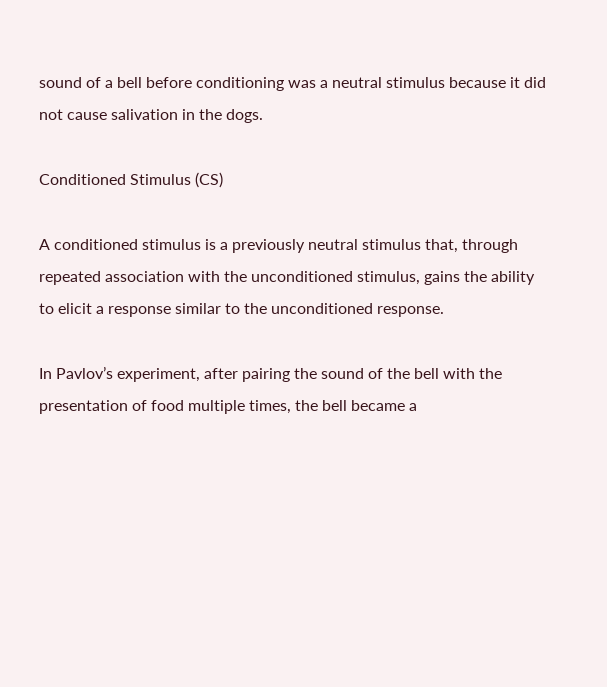sound of a bell before conditioning was a neutral stimulus because it did not cause salivation in the dogs.

Conditioned Stimulus (CS)

A conditioned stimulus is a previously neutral stimulus that, through repeated association with the unconditioned stimulus, gains the ability to elicit a response similar to the unconditioned response.

In Pavlov’s experiment, after pairing the sound of the bell with the presentation of food multiple times, the bell became a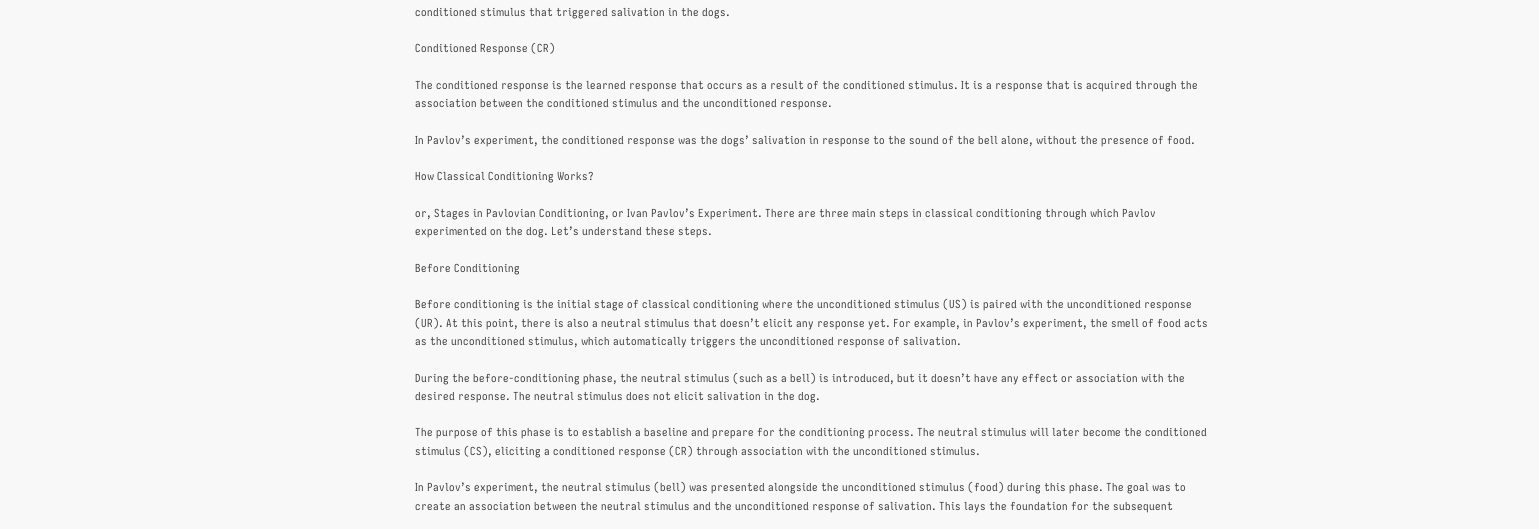conditioned stimulus that triggered salivation in the dogs.

Conditioned Response (CR)

The conditioned response is the learned response that occurs as a result of the conditioned stimulus. It is a response that is acquired through the association between the conditioned stimulus and the unconditioned response.

In Pavlov’s experiment, the conditioned response was the dogs’ salivation in response to the sound of the bell alone, without the presence of food.

How Classical Conditioning Works?

or, Stages in Pavlovian Conditioning, or Ivan Pavlov’s Experiment. There are three main steps in classical conditioning through which Pavlov experimented on the dog. Let’s understand these steps.

Before Conditioning

Before conditioning is the initial stage of classical conditioning where the unconditioned stimulus (US) is paired with the unconditioned response (UR). At this point, there is also a neutral stimulus that doesn’t elicit any response yet. For example, in Pavlov’s experiment, the smell of food acts as the unconditioned stimulus, which automatically triggers the unconditioned response of salivation.

During the before-conditioning phase, the neutral stimulus (such as a bell) is introduced, but it doesn’t have any effect or association with the desired response. The neutral stimulus does not elicit salivation in the dog.

The purpose of this phase is to establish a baseline and prepare for the conditioning process. The neutral stimulus will later become the conditioned stimulus (CS), eliciting a conditioned response (CR) through association with the unconditioned stimulus.

In Pavlov’s experiment, the neutral stimulus (bell) was presented alongside the unconditioned stimulus (food) during this phase. The goal was to create an association between the neutral stimulus and the unconditioned response of salivation. This lays the foundation for the subsequent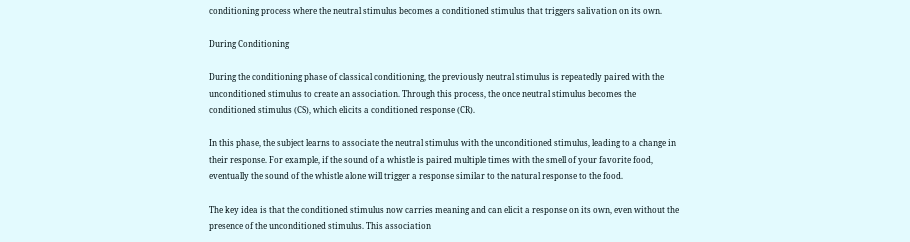conditioning process where the neutral stimulus becomes a conditioned stimulus that triggers salivation on its own.

During Conditioning

During the conditioning phase of classical conditioning, the previously neutral stimulus is repeatedly paired with the unconditioned stimulus to create an association. Through this process, the once neutral stimulus becomes the conditioned stimulus (CS), which elicits a conditioned response (CR).

In this phase, the subject learns to associate the neutral stimulus with the unconditioned stimulus, leading to a change in their response. For example, if the sound of a whistle is paired multiple times with the smell of your favorite food, eventually the sound of the whistle alone will trigger a response similar to the natural response to the food.

The key idea is that the conditioned stimulus now carries meaning and can elicit a response on its own, even without the presence of the unconditioned stimulus. This association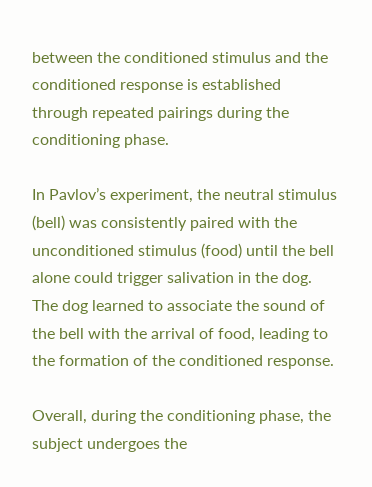between the conditioned stimulus and the conditioned response is established through repeated pairings during the conditioning phase.

In Pavlov’s experiment, the neutral stimulus (bell) was consistently paired with the unconditioned stimulus (food) until the bell alone could trigger salivation in the dog. The dog learned to associate the sound of the bell with the arrival of food, leading to the formation of the conditioned response.

Overall, during the conditioning phase, the subject undergoes the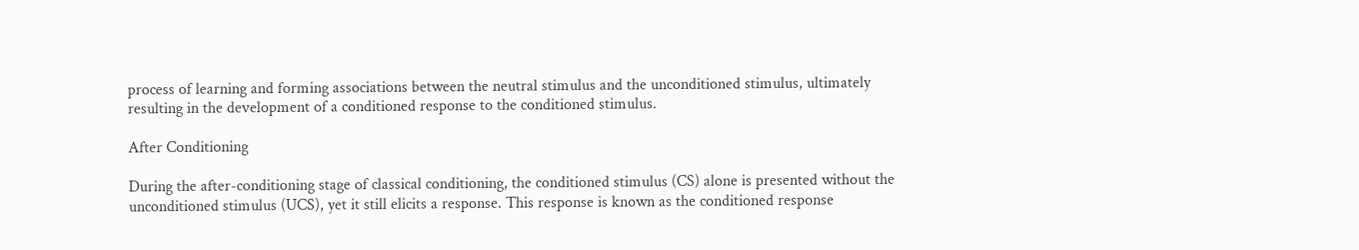process of learning and forming associations between the neutral stimulus and the unconditioned stimulus, ultimately resulting in the development of a conditioned response to the conditioned stimulus.

After Conditioning

During the after-conditioning stage of classical conditioning, the conditioned stimulus (CS) alone is presented without the unconditioned stimulus (UCS), yet it still elicits a response. This response is known as the conditioned response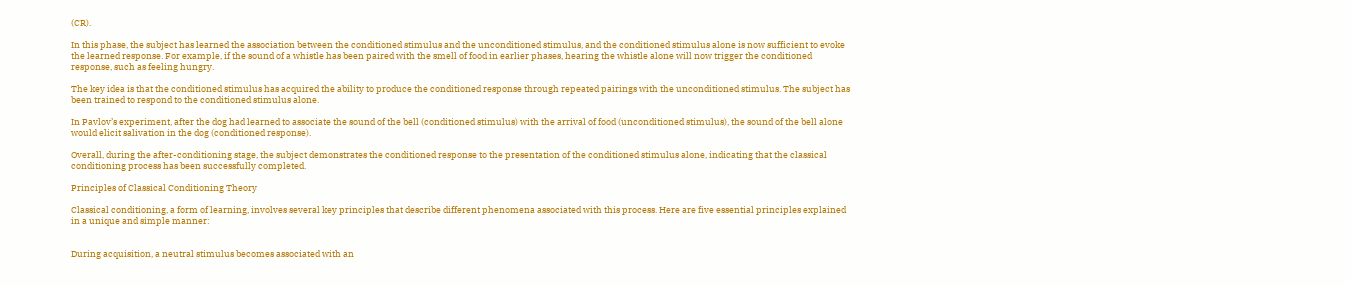(CR).

In this phase, the subject has learned the association between the conditioned stimulus and the unconditioned stimulus, and the conditioned stimulus alone is now sufficient to evoke the learned response. For example, if the sound of a whistle has been paired with the smell of food in earlier phases, hearing the whistle alone will now trigger the conditioned response, such as feeling hungry.

The key idea is that the conditioned stimulus has acquired the ability to produce the conditioned response through repeated pairings with the unconditioned stimulus. The subject has been trained to respond to the conditioned stimulus alone.

In Pavlov’s experiment, after the dog had learned to associate the sound of the bell (conditioned stimulus) with the arrival of food (unconditioned stimulus), the sound of the bell alone would elicit salivation in the dog (conditioned response).

Overall, during the after-conditioning stage, the subject demonstrates the conditioned response to the presentation of the conditioned stimulus alone, indicating that the classical conditioning process has been successfully completed.

Principles of Classical Conditioning Theory

Classical conditioning, a form of learning, involves several key principles that describe different phenomena associated with this process. Here are five essential principles explained in a unique and simple manner:


During acquisition, a neutral stimulus becomes associated with an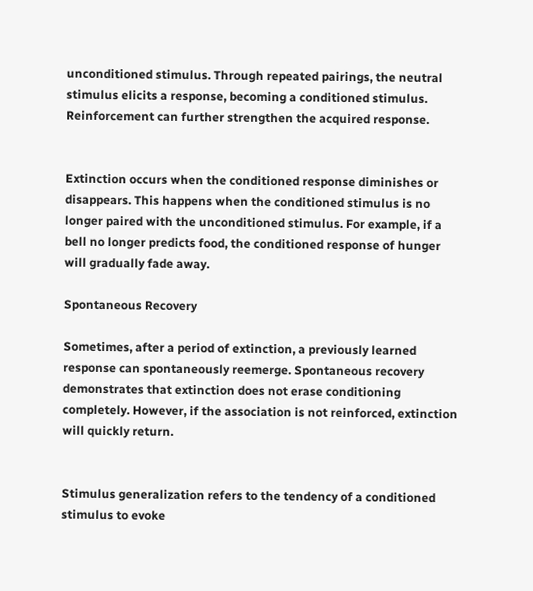unconditioned stimulus. Through repeated pairings, the neutral stimulus elicits a response, becoming a conditioned stimulus. Reinforcement can further strengthen the acquired response.


Extinction occurs when the conditioned response diminishes or disappears. This happens when the conditioned stimulus is no longer paired with the unconditioned stimulus. For example, if a bell no longer predicts food, the conditioned response of hunger will gradually fade away.

Spontaneous Recovery

Sometimes, after a period of extinction, a previously learned response can spontaneously reemerge. Spontaneous recovery demonstrates that extinction does not erase conditioning completely. However, if the association is not reinforced, extinction will quickly return.


Stimulus generalization refers to the tendency of a conditioned stimulus to evoke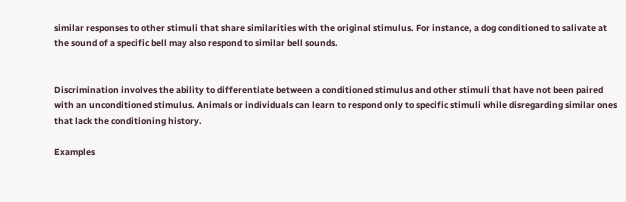similar responses to other stimuli that share similarities with the original stimulus. For instance, a dog conditioned to salivate at the sound of a specific bell may also respond to similar bell sounds.


Discrimination involves the ability to differentiate between a conditioned stimulus and other stimuli that have not been paired with an unconditioned stimulus. Animals or individuals can learn to respond only to specific stimuli while disregarding similar ones that lack the conditioning history.

Examples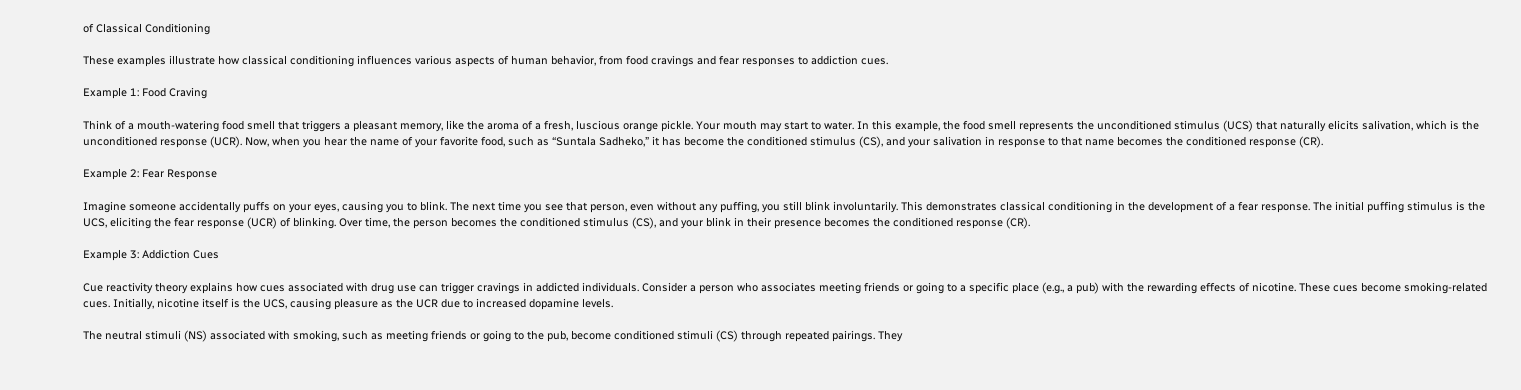of Classical Conditioning

These examples illustrate how classical conditioning influences various aspects of human behavior, from food cravings and fear responses to addiction cues.

Example 1: Food Craving

Think of a mouth-watering food smell that triggers a pleasant memory, like the aroma of a fresh, luscious orange pickle. Your mouth may start to water. In this example, the food smell represents the unconditioned stimulus (UCS) that naturally elicits salivation, which is the unconditioned response (UCR). Now, when you hear the name of your favorite food, such as “Suntala Sadheko,” it has become the conditioned stimulus (CS), and your salivation in response to that name becomes the conditioned response (CR).

Example 2: Fear Response

Imagine someone accidentally puffs on your eyes, causing you to blink. The next time you see that person, even without any puffing, you still blink involuntarily. This demonstrates classical conditioning in the development of a fear response. The initial puffing stimulus is the UCS, eliciting the fear response (UCR) of blinking. Over time, the person becomes the conditioned stimulus (CS), and your blink in their presence becomes the conditioned response (CR).

Example 3: Addiction Cues

Cue reactivity theory explains how cues associated with drug use can trigger cravings in addicted individuals. Consider a person who associates meeting friends or going to a specific place (e.g., a pub) with the rewarding effects of nicotine. These cues become smoking-related cues. Initially, nicotine itself is the UCS, causing pleasure as the UCR due to increased dopamine levels.

The neutral stimuli (NS) associated with smoking, such as meeting friends or going to the pub, become conditioned stimuli (CS) through repeated pairings. They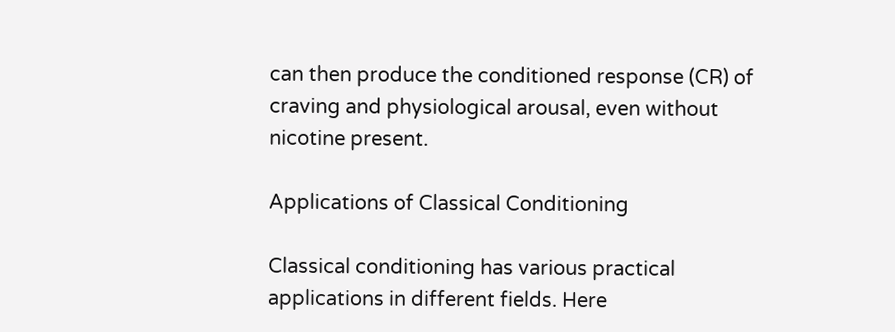can then produce the conditioned response (CR) of craving and physiological arousal, even without nicotine present.

Applications of Classical Conditioning

Classical conditioning has various practical applications in different fields. Here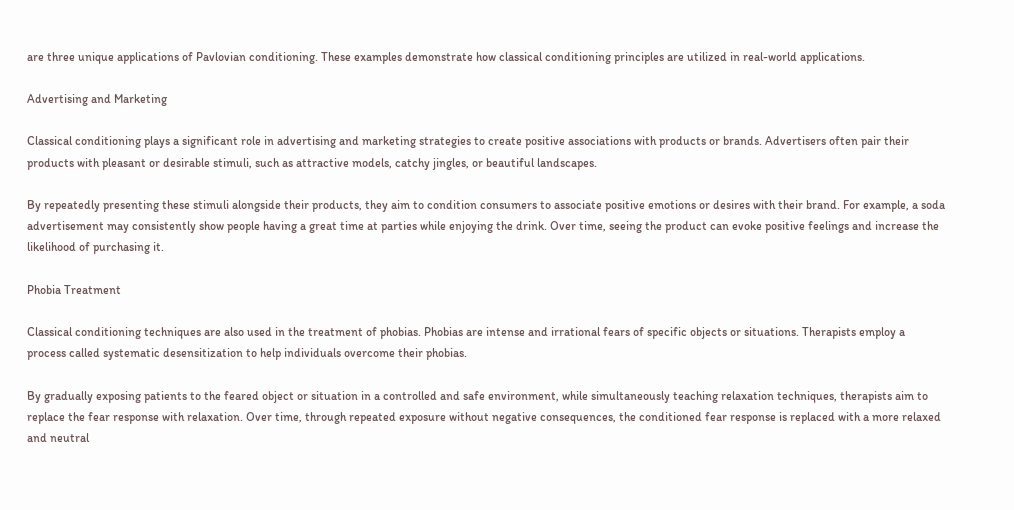are three unique applications of Pavlovian conditioning. These examples demonstrate how classical conditioning principles are utilized in real-world applications.

Advertising and Marketing

Classical conditioning plays a significant role in advertising and marketing strategies to create positive associations with products or brands. Advertisers often pair their products with pleasant or desirable stimuli, such as attractive models, catchy jingles, or beautiful landscapes.

By repeatedly presenting these stimuli alongside their products, they aim to condition consumers to associate positive emotions or desires with their brand. For example, a soda advertisement may consistently show people having a great time at parties while enjoying the drink. Over time, seeing the product can evoke positive feelings and increase the likelihood of purchasing it.

Phobia Treatment

Classical conditioning techniques are also used in the treatment of phobias. Phobias are intense and irrational fears of specific objects or situations. Therapists employ a process called systematic desensitization to help individuals overcome their phobias.

By gradually exposing patients to the feared object or situation in a controlled and safe environment, while simultaneously teaching relaxation techniques, therapists aim to replace the fear response with relaxation. Over time, through repeated exposure without negative consequences, the conditioned fear response is replaced with a more relaxed and neutral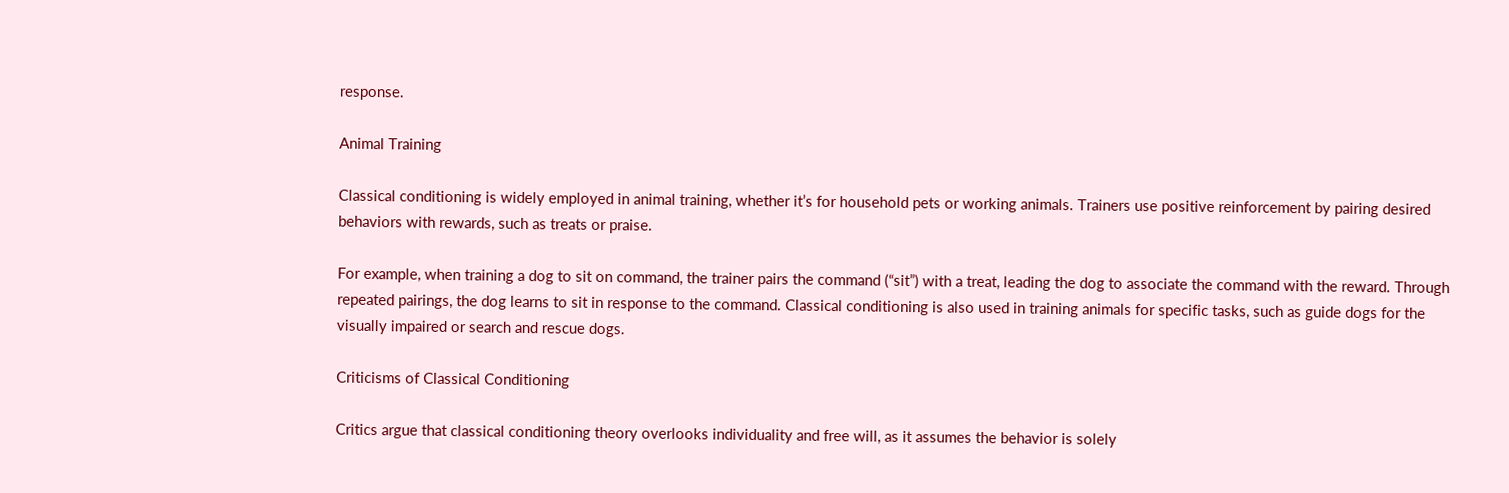response.

Animal Training

Classical conditioning is widely employed in animal training, whether it’s for household pets or working animals. Trainers use positive reinforcement by pairing desired behaviors with rewards, such as treats or praise.

For example, when training a dog to sit on command, the trainer pairs the command (“sit”) with a treat, leading the dog to associate the command with the reward. Through repeated pairings, the dog learns to sit in response to the command. Classical conditioning is also used in training animals for specific tasks, such as guide dogs for the visually impaired or search and rescue dogs.

Criticisms of Classical Conditioning

Critics argue that classical conditioning theory overlooks individuality and free will, as it assumes the behavior is solely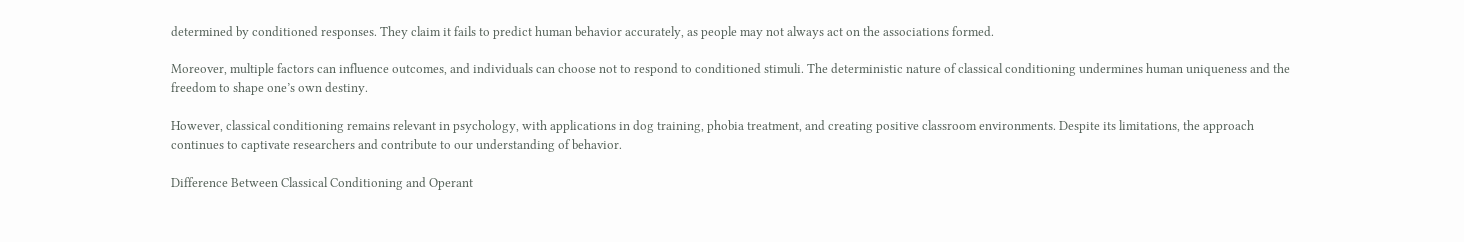determined by conditioned responses. They claim it fails to predict human behavior accurately, as people may not always act on the associations formed.

Moreover, multiple factors can influence outcomes, and individuals can choose not to respond to conditioned stimuli. The deterministic nature of classical conditioning undermines human uniqueness and the freedom to shape one’s own destiny.

However, classical conditioning remains relevant in psychology, with applications in dog training, phobia treatment, and creating positive classroom environments. Despite its limitations, the approach continues to captivate researchers and contribute to our understanding of behavior.

Difference Between Classical Conditioning and Operant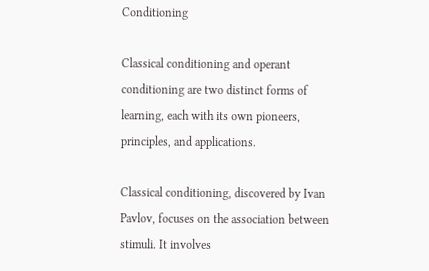Conditioning

Classical conditioning and operant conditioning are two distinct forms of learning, each with its own pioneers, principles, and applications.

Classical conditioning, discovered by Ivan Pavlov, focuses on the association between stimuli. It involves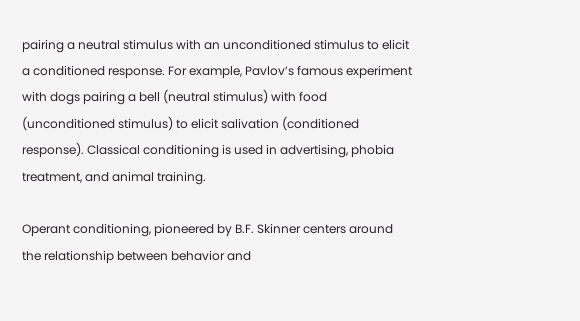pairing a neutral stimulus with an unconditioned stimulus to elicit a conditioned response. For example, Pavlov’s famous experiment with dogs pairing a bell (neutral stimulus) with food (unconditioned stimulus) to elicit salivation (conditioned response). Classical conditioning is used in advertising, phobia treatment, and animal training.

Operant conditioning, pioneered by B.F. Skinner centers around the relationship between behavior and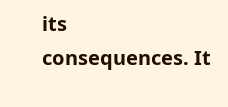its consequences. It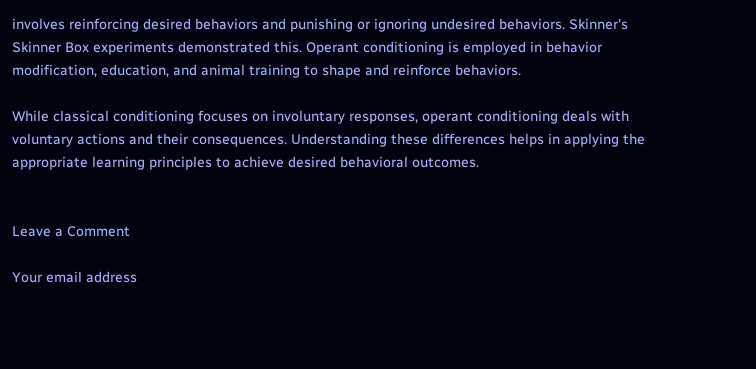involves reinforcing desired behaviors and punishing or ignoring undesired behaviors. Skinner’s Skinner Box experiments demonstrated this. Operant conditioning is employed in behavior modification, education, and animal training to shape and reinforce behaviors.

While classical conditioning focuses on involuntary responses, operant conditioning deals with voluntary actions and their consequences. Understanding these differences helps in applying the appropriate learning principles to achieve desired behavioral outcomes.


Leave a Comment

Your email address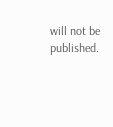will not be published.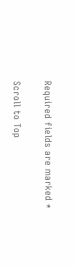Required fields are marked *

Scroll to Top